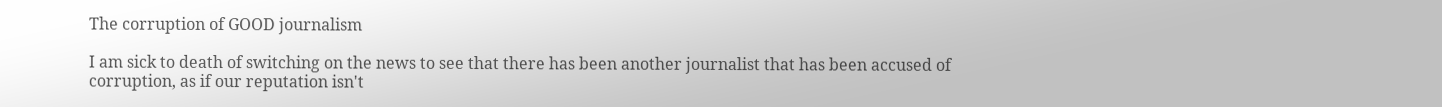The corruption of GOOD journalism

I am sick to death of switching on the news to see that there has been another journalist that has been accused of corruption, as if our reputation isn't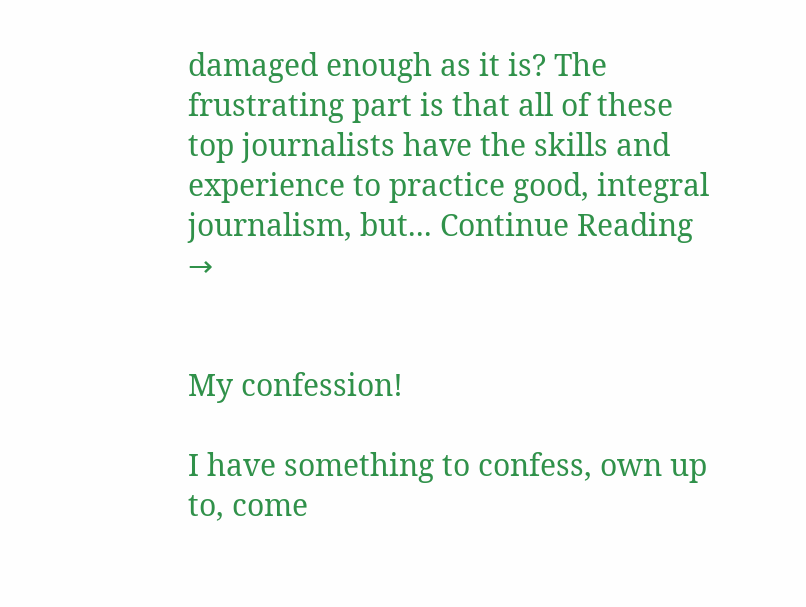damaged enough as it is? The frustrating part is that all of these top journalists have the skills and experience to practice good, integral journalism, but... Continue Reading →


My confession!

I have something to confess, own up to, come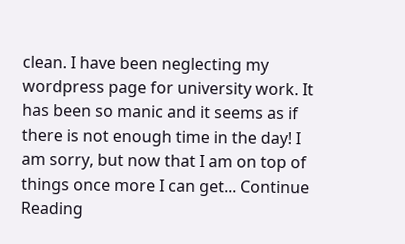clean. I have been neglecting my wordpress page for university work. It has been so manic and it seems as if there is not enough time in the day! I am sorry, but now that I am on top of things once more I can get... Continue Reading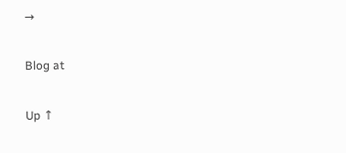→

Blog at

Up ↑